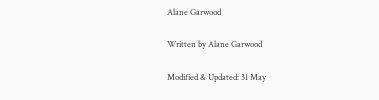Alane Garwood

Written by Alane Garwood

Modified & Updated: 31 May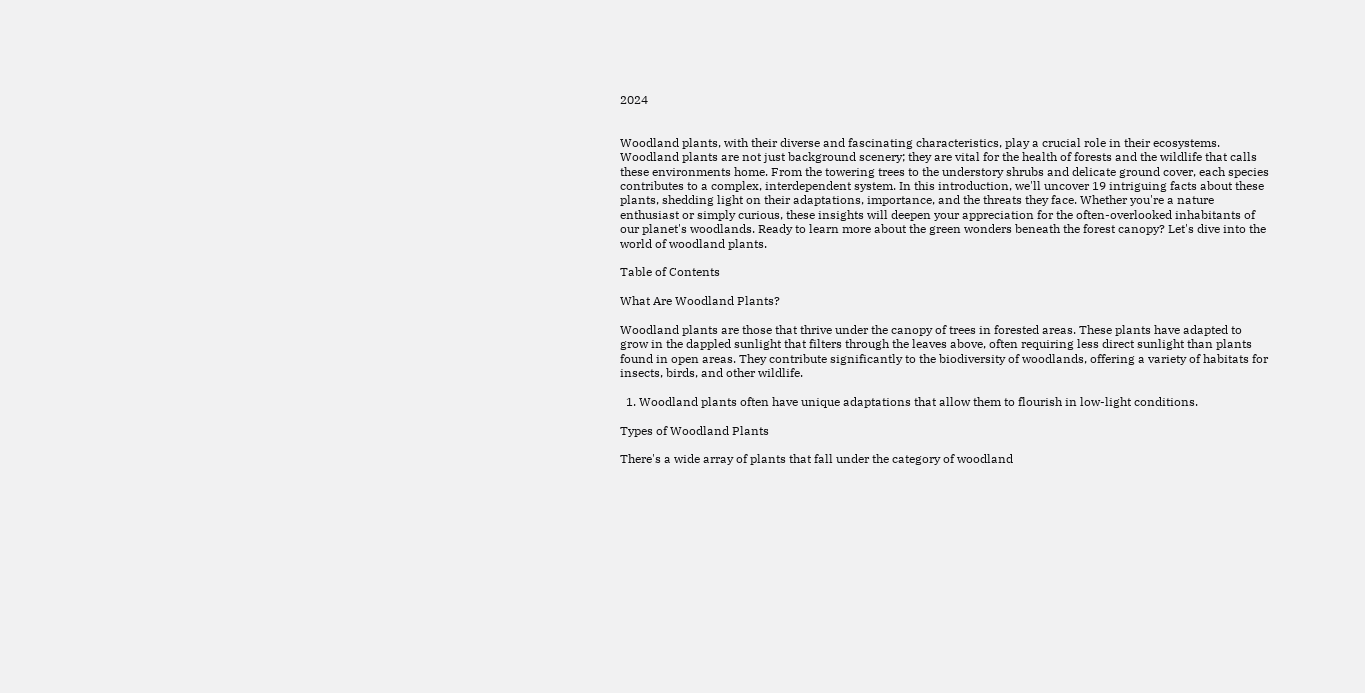2024


Woodland plants, with their diverse and fascinating characteristics, play a crucial role in their ecosystems. Woodland plants are not just background scenery; they are vital for the health of forests and the wildlife that calls these environments home. From the towering trees to the understory shrubs and delicate ground cover, each species contributes to a complex, interdependent system. In this introduction, we'll uncover 19 intriguing facts about these plants, shedding light on their adaptations, importance, and the threats they face. Whether you're a nature enthusiast or simply curious, these insights will deepen your appreciation for the often-overlooked inhabitants of our planet's woodlands. Ready to learn more about the green wonders beneath the forest canopy? Let's dive into the world of woodland plants.

Table of Contents

What Are Woodland Plants?

Woodland plants are those that thrive under the canopy of trees in forested areas. These plants have adapted to grow in the dappled sunlight that filters through the leaves above, often requiring less direct sunlight than plants found in open areas. They contribute significantly to the biodiversity of woodlands, offering a variety of habitats for insects, birds, and other wildlife.

  1. Woodland plants often have unique adaptations that allow them to flourish in low-light conditions.

Types of Woodland Plants

There's a wide array of plants that fall under the category of woodland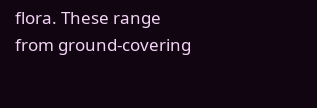flora. These range from ground-covering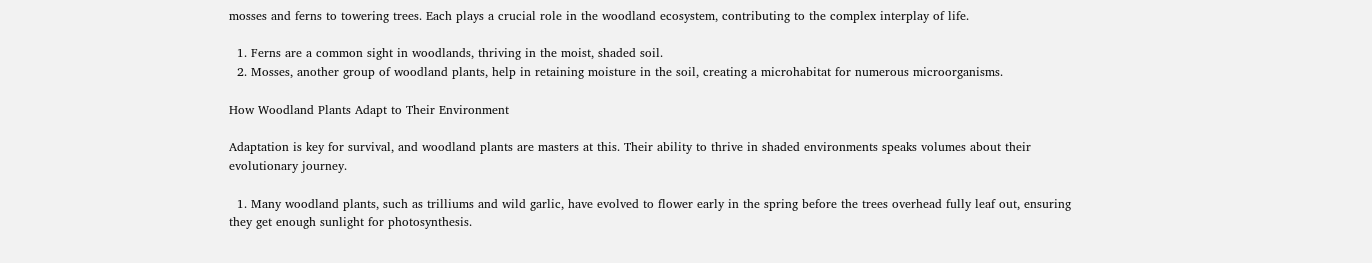mosses and ferns to towering trees. Each plays a crucial role in the woodland ecosystem, contributing to the complex interplay of life.

  1. Ferns are a common sight in woodlands, thriving in the moist, shaded soil.
  2. Mosses, another group of woodland plants, help in retaining moisture in the soil, creating a microhabitat for numerous microorganisms.

How Woodland Plants Adapt to Their Environment

Adaptation is key for survival, and woodland plants are masters at this. Their ability to thrive in shaded environments speaks volumes about their evolutionary journey.

  1. Many woodland plants, such as trilliums and wild garlic, have evolved to flower early in the spring before the trees overhead fully leaf out, ensuring they get enough sunlight for photosynthesis.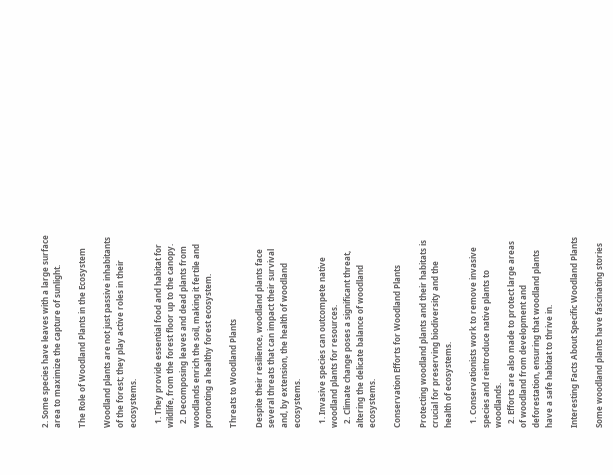2. Some species have leaves with a large surface area to maximize the capture of sunlight.

The Role of Woodland Plants in the Ecosystem

Woodland plants are not just passive inhabitants of the forest; they play active roles in their ecosystems.

  1. They provide essential food and habitat for wildlife, from the forest floor up to the canopy.
  2. Decomposing leaves and dead plants from woodlands enrich the soil, making it fertile and promoting a healthy forest ecosystem.

Threats to Woodland Plants

Despite their resilience, woodland plants face several threats that can impact their survival and, by extension, the health of woodland ecosystems.

  1. Invasive species can outcompete native woodland plants for resources.
  2. Climate change poses a significant threat, altering the delicate balance of woodland ecosystems.

Conservation Efforts for Woodland Plants

Protecting woodland plants and their habitats is crucial for preserving biodiversity and the health of ecosystems.

  1. Conservationists work to remove invasive species and reintroduce native plants to woodlands.
  2. Efforts are also made to protect large areas of woodland from development and deforestation, ensuring that woodland plants have a safe habitat to thrive in.

Interesting Facts About Specific Woodland Plants

Some woodland plants have fascinating stories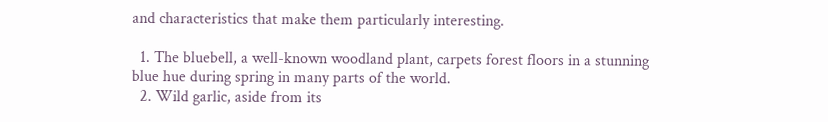and characteristics that make them particularly interesting.

  1. The bluebell, a well-known woodland plant, carpets forest floors in a stunning blue hue during spring in many parts of the world.
  2. Wild garlic, aside from its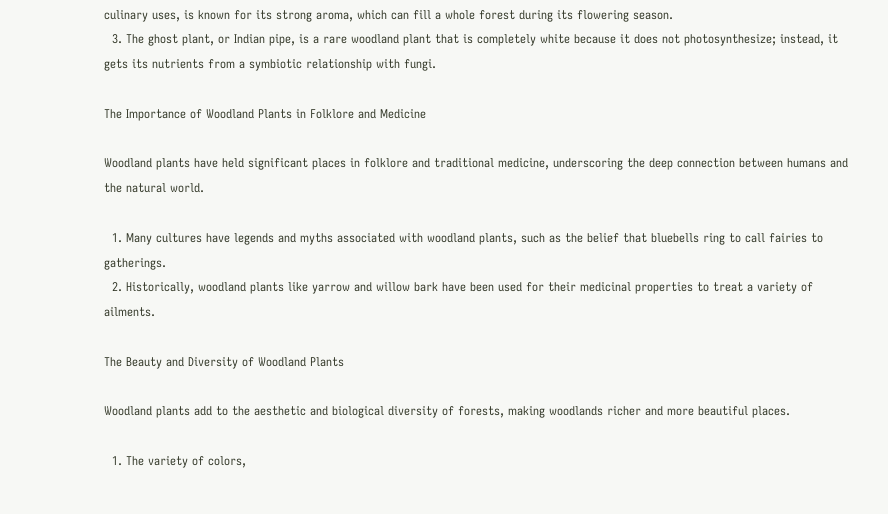culinary uses, is known for its strong aroma, which can fill a whole forest during its flowering season.
  3. The ghost plant, or Indian pipe, is a rare woodland plant that is completely white because it does not photosynthesize; instead, it gets its nutrients from a symbiotic relationship with fungi.

The Importance of Woodland Plants in Folklore and Medicine

Woodland plants have held significant places in folklore and traditional medicine, underscoring the deep connection between humans and the natural world.

  1. Many cultures have legends and myths associated with woodland plants, such as the belief that bluebells ring to call fairies to gatherings.
  2. Historically, woodland plants like yarrow and willow bark have been used for their medicinal properties to treat a variety of ailments.

The Beauty and Diversity of Woodland Plants

Woodland plants add to the aesthetic and biological diversity of forests, making woodlands richer and more beautiful places.

  1. The variety of colors,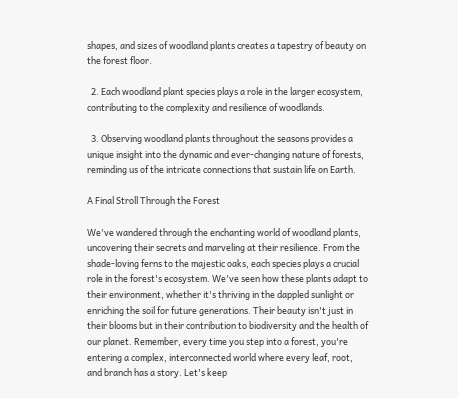shapes, and sizes of woodland plants creates a tapestry of beauty on the forest floor.

  2. Each woodland plant species plays a role in the larger ecosystem, contributing to the complexity and resilience of woodlands.

  3. Observing woodland plants throughout the seasons provides a unique insight into the dynamic and ever-changing nature of forests, reminding us of the intricate connections that sustain life on Earth.

A Final Stroll Through the Forest

We've wandered through the enchanting world of woodland plants, uncovering their secrets and marveling at their resilience. From the shade-loving ferns to the majestic oaks, each species plays a crucial role in the forest's ecosystem. We've seen how these plants adapt to their environment, whether it's thriving in the dappled sunlight or enriching the soil for future generations. Their beauty isn't just in their blooms but in their contribution to biodiversity and the health of our planet. Remember, every time you step into a forest, you're entering a complex, interconnected world where every leaf, root, and branch has a story. Let's keep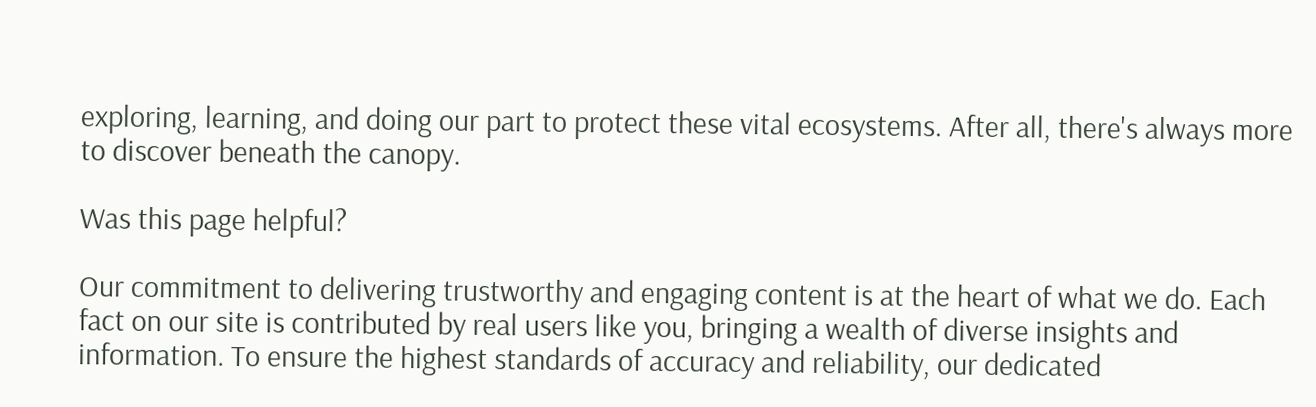exploring, learning, and doing our part to protect these vital ecosystems. After all, there's always more to discover beneath the canopy.

Was this page helpful?

Our commitment to delivering trustworthy and engaging content is at the heart of what we do. Each fact on our site is contributed by real users like you, bringing a wealth of diverse insights and information. To ensure the highest standards of accuracy and reliability, our dedicated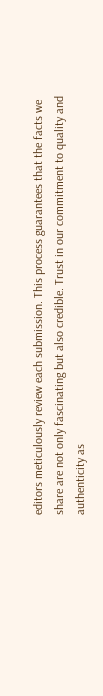editors meticulously review each submission. This process guarantees that the facts we share are not only fascinating but also credible. Trust in our commitment to quality and authenticity as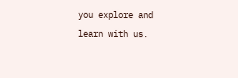you explore and learn with us.